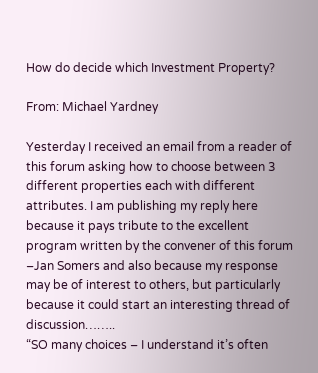How do decide which Investment Property?

From: Michael Yardney

Yesterday I received an email from a reader of this forum asking how to choose between 3 different properties each with different attributes. I am publishing my reply here because it pays tribute to the excellent program written by the convener of this forum –Jan Somers and also because my response may be of interest to others, but particularly because it could start an interesting thread of discussion……..
“SO many choices – I understand it’s often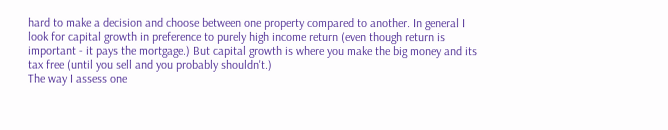hard to make a decision and choose between one property compared to another. In general I look for capital growth in preference to purely high income return (even though return is important - it pays the mortgage.) But capital growth is where you make the big money and its tax free (until you sell and you probably shouldn't.)
The way I assess one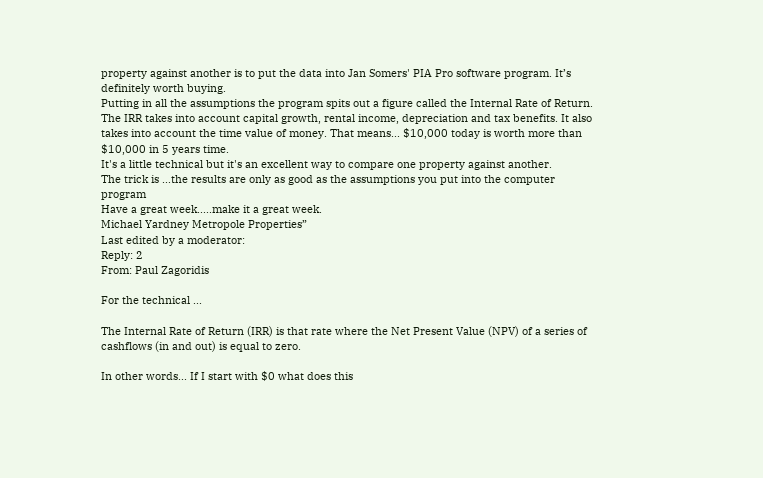property against another is to put the data into Jan Somers' PIA Pro software program. It’s definitely worth buying.
Putting in all the assumptions the program spits out a figure called the Internal Rate of Return. The IRR takes into account capital growth, rental income, depreciation and tax benefits. It also takes into account the time value of money. That means... $10,000 today is worth more than $10,000 in 5 years time.
It's a little technical but it's an excellent way to compare one property against another.
The trick is ...the results are only as good as the assumptions you put into the computer program
Have a great week.....make it a great week.
Michael Yardney Metropole Properties”
Last edited by a moderator:
Reply: 2
From: Paul Zagoridis

For the technical ...

The Internal Rate of Return (IRR) is that rate where the Net Present Value (NPV) of a series of cashflows (in and out) is equal to zero.

In other words... If I start with $0 what does this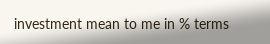investment mean to me in % terms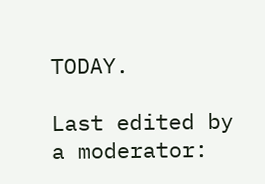TODAY.

Last edited by a moderator: